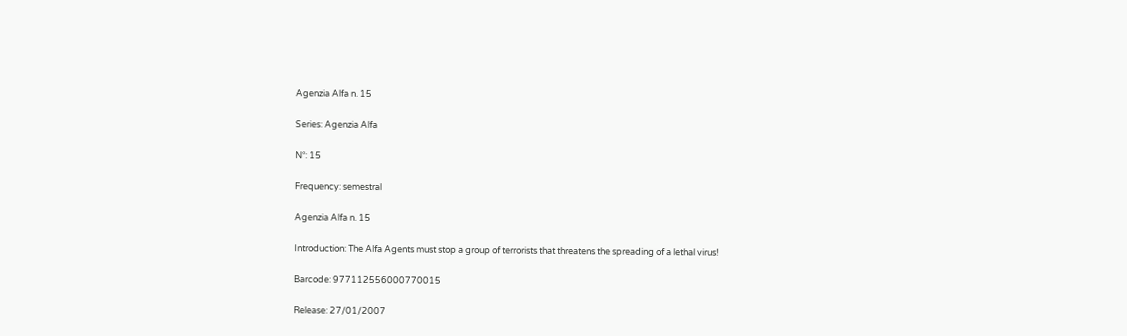Agenzia Alfa n. 15

Series: Agenzia Alfa

N°: 15

Frequency: semestral

Agenzia Alfa n. 15

Introduction: The Alfa Agents must stop a group of terrorists that threatens the spreading of a lethal virus!

Barcode: 977112556000770015

Release: 27/01/2007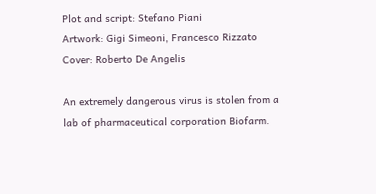Plot and script: Stefano Piani
Artwork: Gigi Simeoni, Francesco Rizzato
Cover: Roberto De Angelis

An extremely dangerous virus is stolen from a lab of pharmaceutical corporation Biofarm.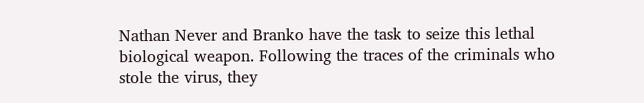Nathan Never and Branko have the task to seize this lethal biological weapon. Following the traces of the criminals who stole the virus, they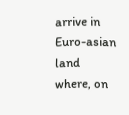arrive in Euro-asian land where, on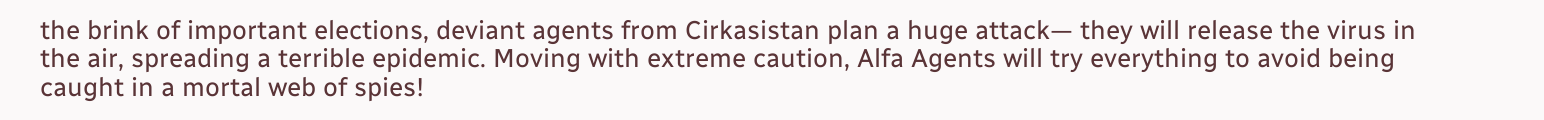the brink of important elections, deviant agents from Cirkasistan plan a huge attack— they will release the virus in the air, spreading a terrible epidemic. Moving with extreme caution, Alfa Agents will try everything to avoid being caught in a mortal web of spies!